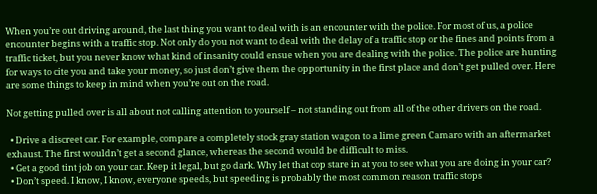When you’re out driving around, the last thing you want to deal with is an encounter with the police. For most of us, a police encounter begins with a traffic stop. Not only do you not want to deal with the delay of a traffic stop or the fines and points from a traffic ticket, but you never know what kind of insanity could ensue when you are dealing with the police. The police are hunting for ways to cite you and take your money, so just don’t give them the opportunity in the first place and don’t get pulled over. Here are some things to keep in mind when you’re out on the road.

Not getting pulled over is all about not calling attention to yourself – not standing out from all of the other drivers on the road.

  • Drive a discreet car. For example, compare a completely stock gray station wagon to a lime green Camaro with an aftermarket exhaust. The first wouldn’t get a second glance, whereas the second would be difficult to miss.
  • Get a good tint job on your car. Keep it legal, but go dark. Why let that cop stare in at you to see what you are doing in your car?
  • Don’t speed. I know, I know, everyone speeds, but speeding is probably the most common reason traffic stops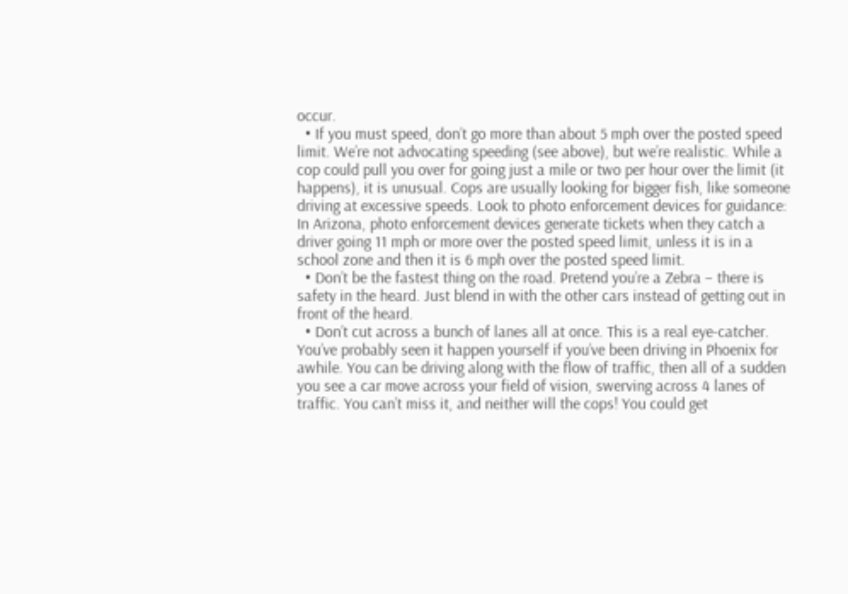occur.
  • If you must speed, don’t go more than about 5 mph over the posted speed limit. We’re not advocating speeding (see above), but we’re realistic. While a cop could pull you over for going just a mile or two per hour over the limit (it happens), it is unusual. Cops are usually looking for bigger fish, like someone driving at excessive speeds. Look to photo enforcement devices for guidance: In Arizona, photo enforcement devices generate tickets when they catch a driver going 11 mph or more over the posted speed limit, unless it is in a school zone and then it is 6 mph over the posted speed limit.
  • Don’t be the fastest thing on the road. Pretend you’re a Zebra – there is safety in the heard. Just blend in with the other cars instead of getting out in front of the heard.
  • Don’t cut across a bunch of lanes all at once. This is a real eye-catcher. You’ve probably seen it happen yourself if you’ve been driving in Phoenix for awhile. You can be driving along with the flow of traffic, then all of a sudden you see a car move across your field of vision, swerving across 4 lanes of traffic. You can’t miss it, and neither will the cops! You could get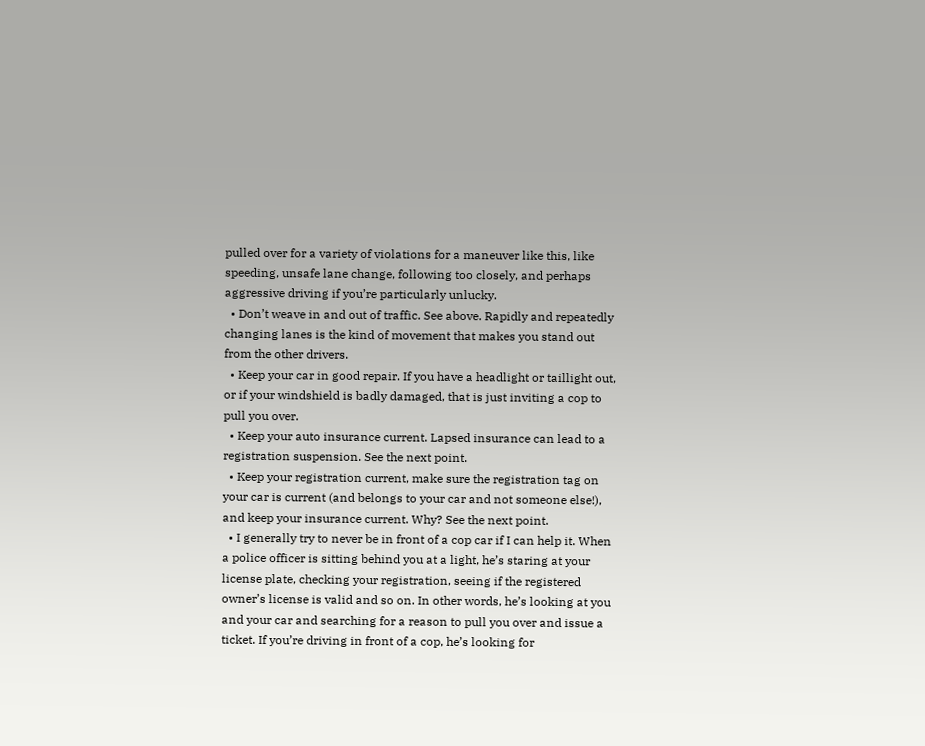pulled over for a variety of violations for a maneuver like this, like speeding, unsafe lane change, following too closely, and perhaps aggressive driving if you’re particularly unlucky.
  • Don’t weave in and out of traffic. See above. Rapidly and repeatedly changing lanes is the kind of movement that makes you stand out from the other drivers.
  • Keep your car in good repair. If you have a headlight or taillight out, or if your windshield is badly damaged, that is just inviting a cop to pull you over.
  • Keep your auto insurance current. Lapsed insurance can lead to a registration suspension. See the next point.
  • Keep your registration current, make sure the registration tag on your car is current (and belongs to your car and not someone else!), and keep your insurance current. Why? See the next point.
  • I generally try to never be in front of a cop car if I can help it. When a police officer is sitting behind you at a light, he’s staring at your license plate, checking your registration, seeing if the registered owner’s license is valid and so on. In other words, he’s looking at you and your car and searching for a reason to pull you over and issue a ticket. If you’re driving in front of a cop, he’s looking for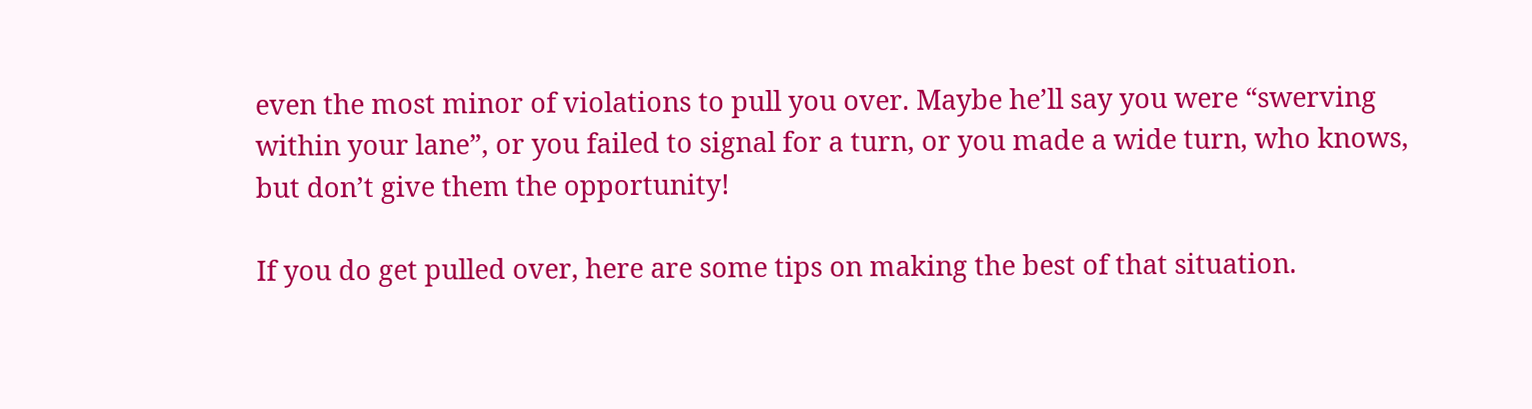even the most minor of violations to pull you over. Maybe he’ll say you were “swerving within your lane”, or you failed to signal for a turn, or you made a wide turn, who knows, but don’t give them the opportunity!

If you do get pulled over, here are some tips on making the best of that situation.